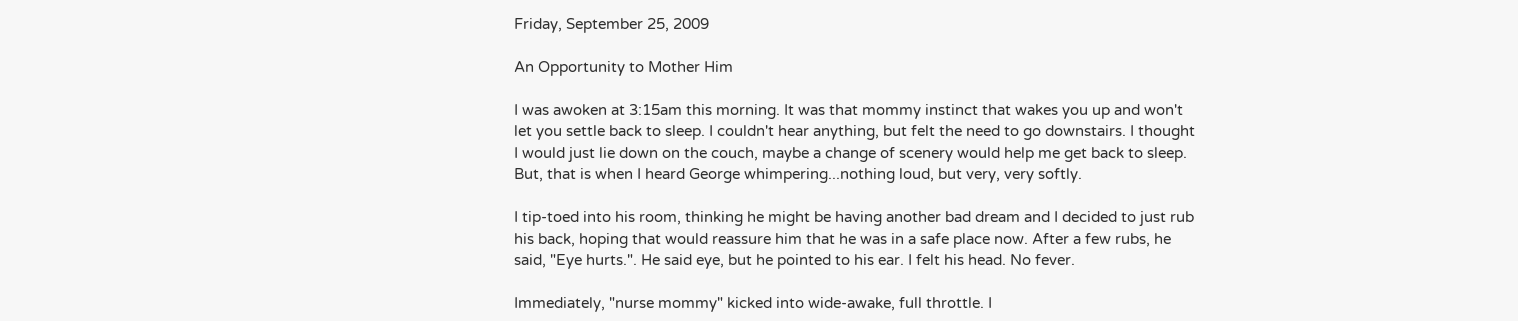Friday, September 25, 2009

An Opportunity to Mother Him

I was awoken at 3:15am this morning. It was that mommy instinct that wakes you up and won't let you settle back to sleep. I couldn't hear anything, but felt the need to go downstairs. I thought I would just lie down on the couch, maybe a change of scenery would help me get back to sleep. But, that is when I heard George whimpering...nothing loud, but very, very softly.

I tip-toed into his room, thinking he might be having another bad dream and I decided to just rub his back, hoping that would reassure him that he was in a safe place now. After a few rubs, he said, "Eye hurts.". He said eye, but he pointed to his ear. I felt his head. No fever.

Immediately, "nurse mommy" kicked into wide-awake, full throttle. I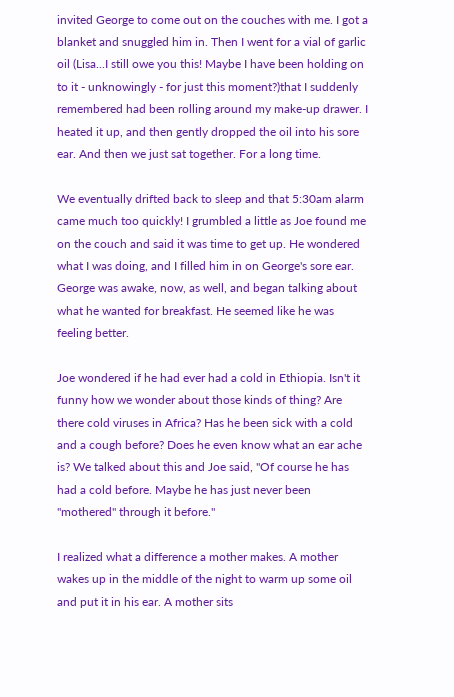invited George to come out on the couches with me. I got a blanket and snuggled him in. Then I went for a vial of garlic oil (Lisa...I still owe you this! Maybe I have been holding on to it - unknowingly - for just this moment?)that I suddenly remembered had been rolling around my make-up drawer. I heated it up, and then gently dropped the oil into his sore ear. And then we just sat together. For a long time.

We eventually drifted back to sleep and that 5:30am alarm came much too quickly! I grumbled a little as Joe found me on the couch and said it was time to get up. He wondered what I was doing, and I filled him in on George's sore ear. George was awake, now, as well, and began talking about what he wanted for breakfast. He seemed like he was feeling better.

Joe wondered if he had ever had a cold in Ethiopia. Isn't it funny how we wonder about those kinds of thing? Are there cold viruses in Africa? Has he been sick with a cold and a cough before? Does he even know what an ear ache is? We talked about this and Joe said, "Of course he has had a cold before. Maybe he has just never been "mothered" through it before."

I realized what a difference a mother makes. A mother wakes up in the middle of the night to warm up some oil and put it in his ear. A mother sits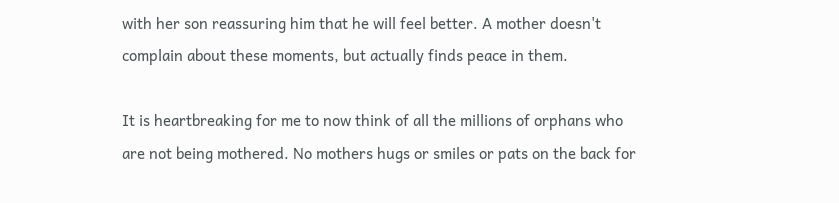with her son reassuring him that he will feel better. A mother doesn't complain about these moments, but actually finds peace in them.

It is heartbreaking for me to now think of all the millions of orphans who are not being mothered. No mothers hugs or smiles or pats on the back for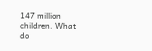147 million children. What do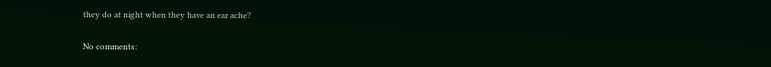they do at night when they have an ear ache?

No comments: